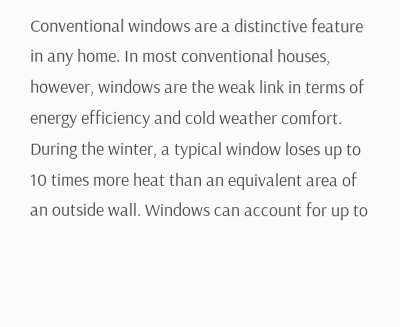Conventional windows are a distinctive feature in any home. In most conventional houses, however, windows are the weak link in terms of energy efficiency and cold weather comfort. During the winter, a typical window loses up to 10 times more heat than an equivalent area of an outside wall. Windows can account for up to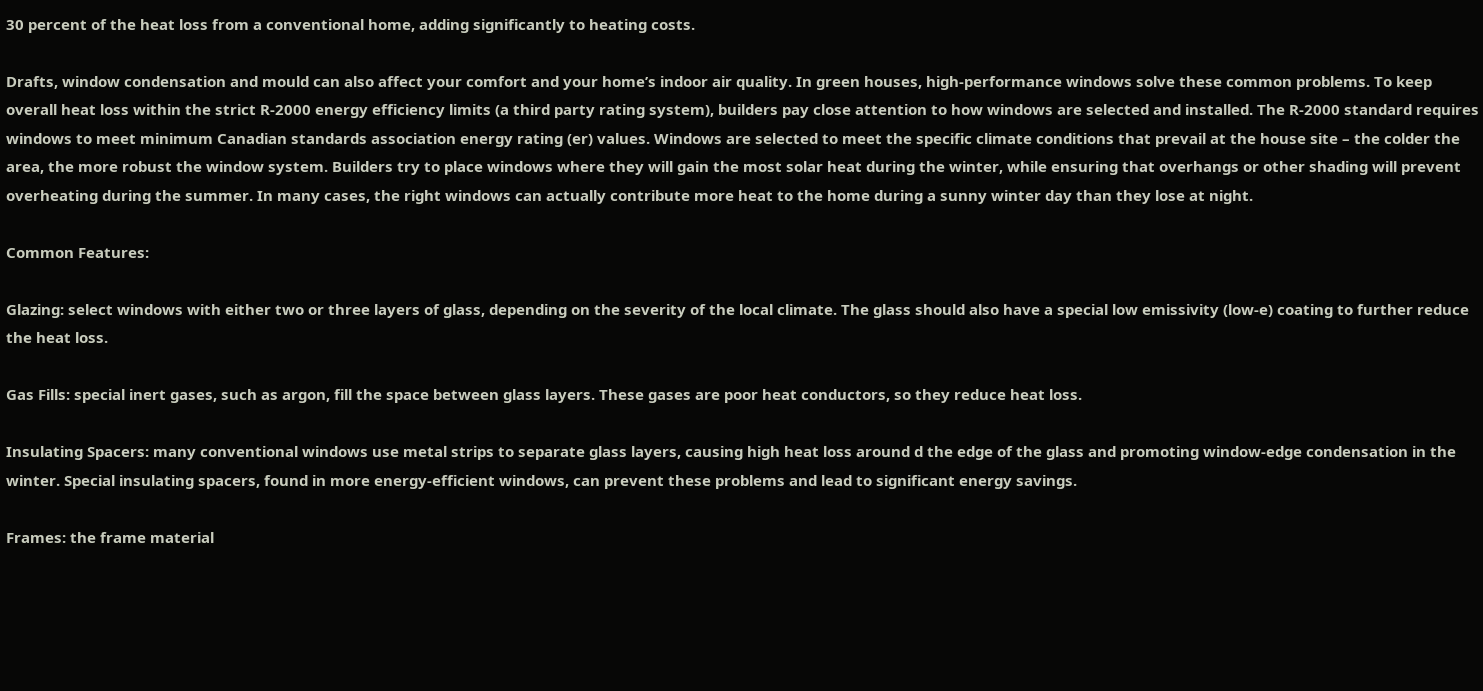30 percent of the heat loss from a conventional home, adding significantly to heating costs.

Drafts, window condensation and mould can also affect your comfort and your home’s indoor air quality. In green houses, high-performance windows solve these common problems. To keep overall heat loss within the strict R-2000 energy efficiency limits (a third party rating system), builders pay close attention to how windows are selected and installed. The R-2000 standard requires windows to meet minimum Canadian standards association energy rating (er) values. Windows are selected to meet the specific climate conditions that prevail at the house site – the colder the area, the more robust the window system. Builders try to place windows where they will gain the most solar heat during the winter, while ensuring that overhangs or other shading will prevent overheating during the summer. In many cases, the right windows can actually contribute more heat to the home during a sunny winter day than they lose at night.

Common Features:

Glazing: select windows with either two or three layers of glass, depending on the severity of the local climate. The glass should also have a special low emissivity (low-e) coating to further reduce the heat loss.

Gas Fills: special inert gases, such as argon, fill the space between glass layers. These gases are poor heat conductors, so they reduce heat loss.

Insulating Spacers: many conventional windows use metal strips to separate glass layers, causing high heat loss around d the edge of the glass and promoting window-edge condensation in the winter. Special insulating spacers, found in more energy-efficient windows, can prevent these problems and lead to significant energy savings.

Frames: the frame material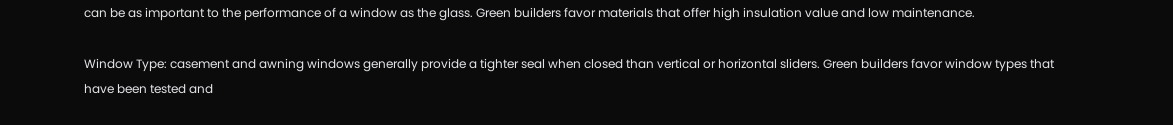can be as important to the performance of a window as the glass. Green builders favor materials that offer high insulation value and low maintenance.

Window Type: casement and awning windows generally provide a tighter seal when closed than vertical or horizontal sliders. Green builders favor window types that have been tested and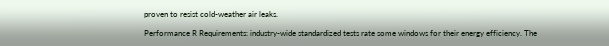proven to resist cold-weather air leaks.

Performance R Requirements: industry-wide standardized tests rate some windows for their energy efficiency. The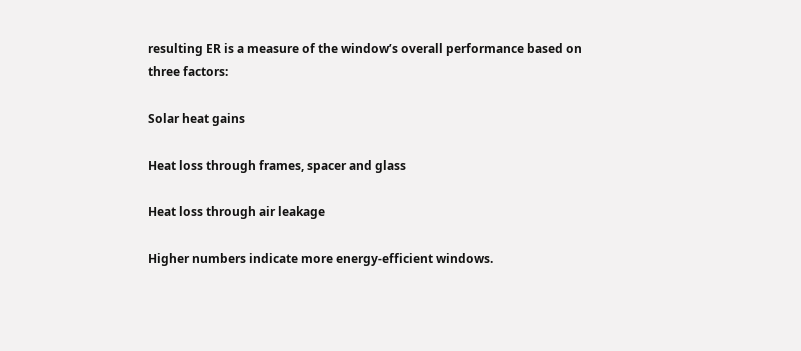resulting ER is a measure of the window’s overall performance based on three factors:

Solar heat gains

Heat loss through frames, spacer and glass

Heat loss through air leakage

Higher numbers indicate more energy-efficient windows.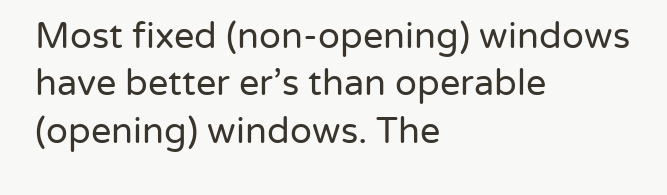Most fixed (non-opening) windows have better er’s than operable (opening) windows. The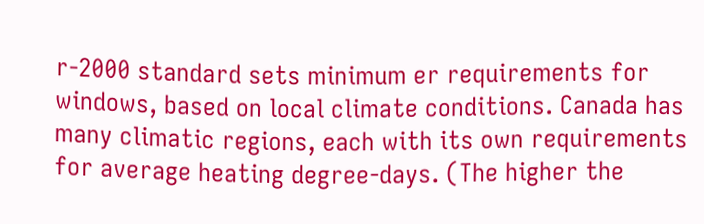r-2000 standard sets minimum er requirements for windows, based on local climate conditions. Canada has many climatic regions, each with its own requirements for average heating degree-days. (The higher the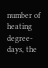number of heating degree-days, the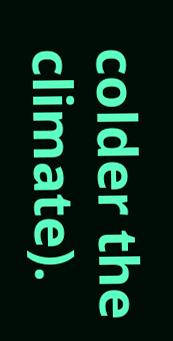colder the climate).